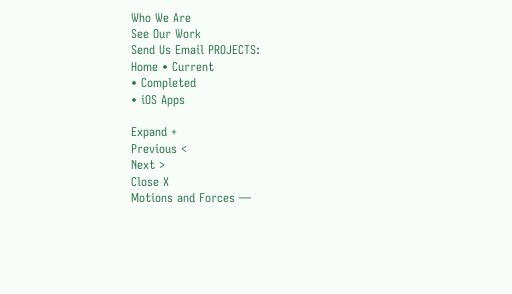Who We Are
See Our Work
Send Us Email PROJECTS:
Home • Current
• Completed
• iOS Apps

Expand +
Previous <
Next >
Close X
Motions and Forces —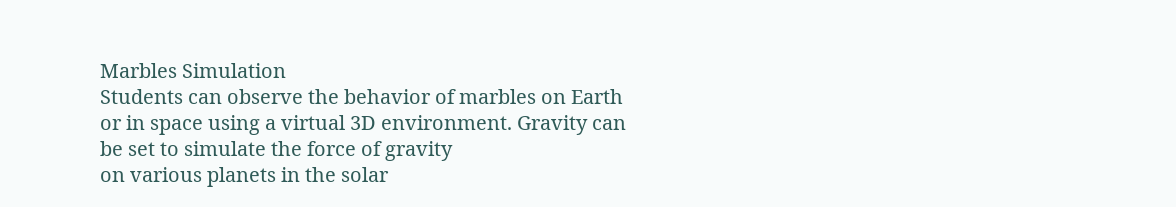Marbles Simulation
Students can observe the behavior of marbles on Earth or in space using a virtual 3D environment. Gravity can be set to simulate the force of gravity
on various planets in the solar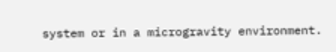system or in a microgravity environment.